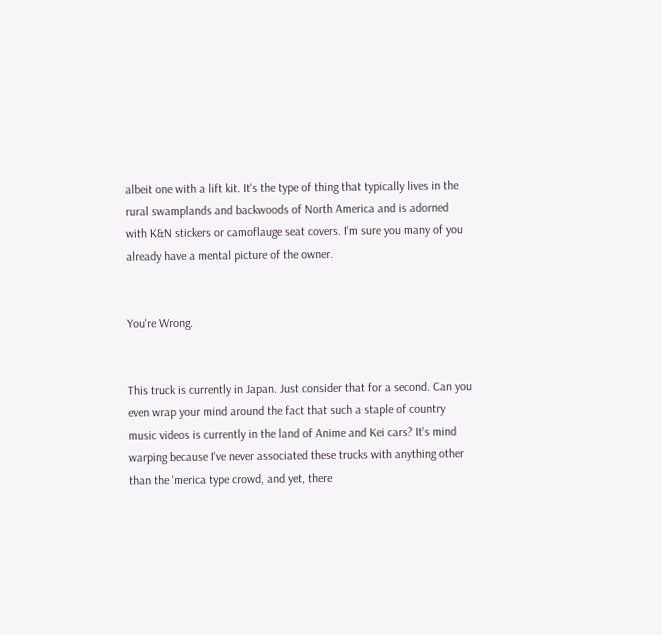albeit one with a lift kit. It's the type of thing that typically lives in the rural swamplands and backwoods of North America and is adorned with K&N stickers or camoflauge seat covers. I'm sure you many of you already have a mental picture of the owner.


You're Wrong.


This truck is currently in Japan. Just consider that for a second. Can you even wrap your mind around the fact that such a staple of country music videos is currently in the land of Anime and Kei cars? It's mind warping because I've never associated these trucks with anything other than the 'merica type crowd, and yet, there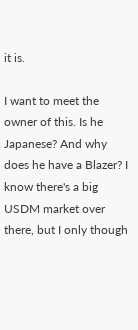it is.

I want to meet the owner of this. Is he Japanese? And why does he have a Blazer? I know there's a big USDM market over there, but I only though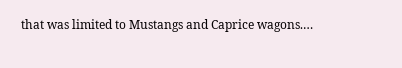that was limited to Mustangs and Caprice wagons.…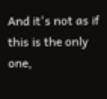And it's not as if this is the only one,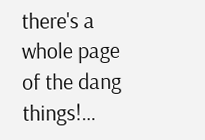there's a whole page of the dang things!…